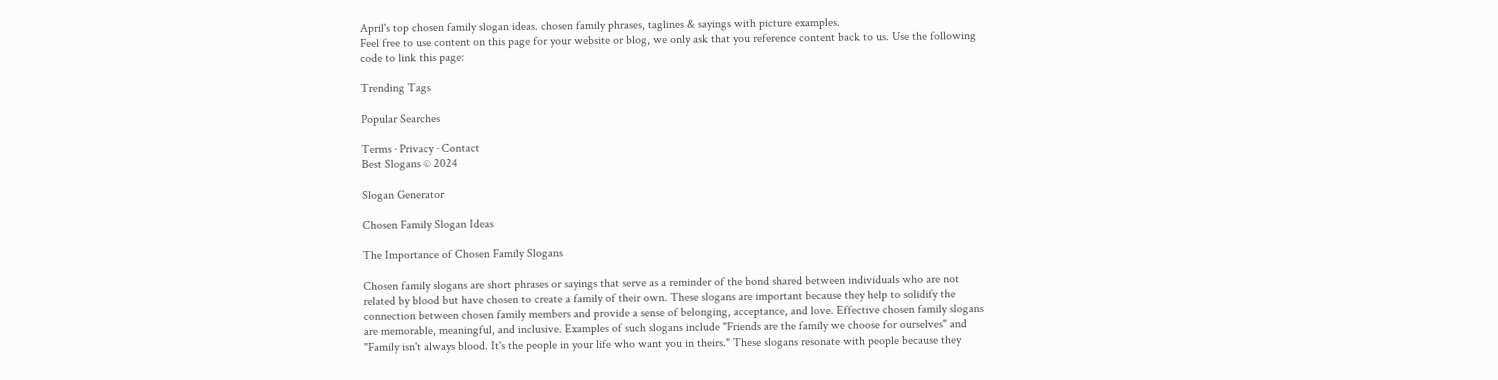April's top chosen family slogan ideas. chosen family phrases, taglines & sayings with picture examples.
Feel free to use content on this page for your website or blog, we only ask that you reference content back to us. Use the following code to link this page:

Trending Tags

Popular Searches

Terms · Privacy · Contact
Best Slogans © 2024

Slogan Generator

Chosen Family Slogan Ideas

The Importance of Chosen Family Slogans

Chosen family slogans are short phrases or sayings that serve as a reminder of the bond shared between individuals who are not related by blood but have chosen to create a family of their own. These slogans are important because they help to solidify the connection between chosen family members and provide a sense of belonging, acceptance, and love. Effective chosen family slogans are memorable, meaningful, and inclusive. Examples of such slogans include "Friends are the family we choose for ourselves" and "Family isn't always blood. It's the people in your life who want you in theirs." These slogans resonate with people because they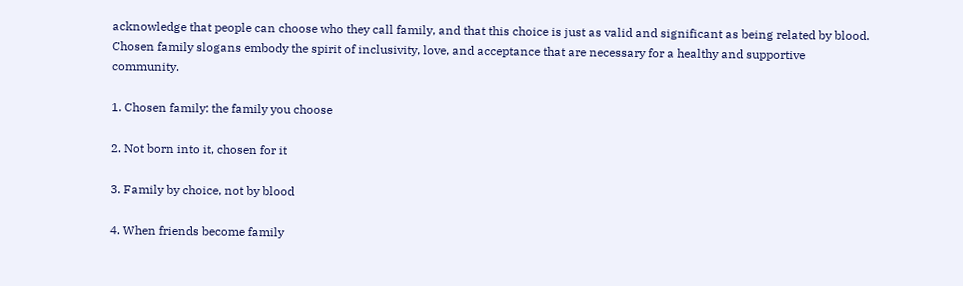acknowledge that people can choose who they call family, and that this choice is just as valid and significant as being related by blood. Chosen family slogans embody the spirit of inclusivity, love, and acceptance that are necessary for a healthy and supportive community.

1. Chosen family: the family you choose

2. Not born into it, chosen for it

3. Family by choice, not by blood

4. When friends become family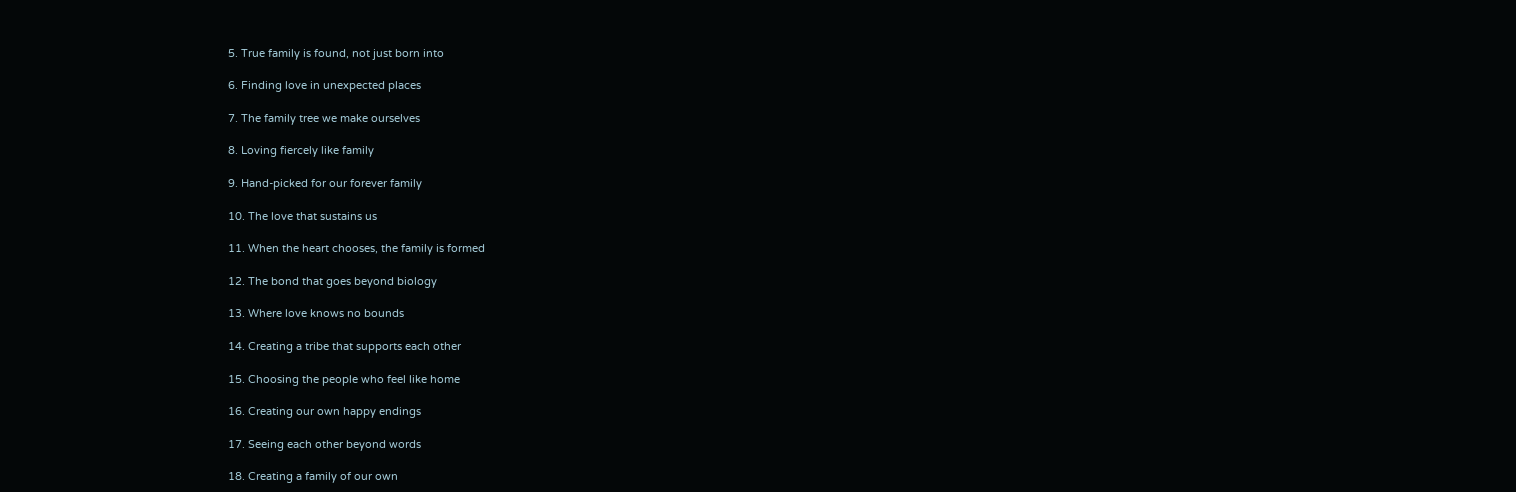5. True family is found, not just born into

6. Finding love in unexpected places

7. The family tree we make ourselves

8. Loving fiercely like family

9. Hand-picked for our forever family

10. The love that sustains us

11. When the heart chooses, the family is formed

12. The bond that goes beyond biology

13. Where love knows no bounds

14. Creating a tribe that supports each other

15. Choosing the people who feel like home

16. Creating our own happy endings

17. Seeing each other beyond words

18. Creating a family of our own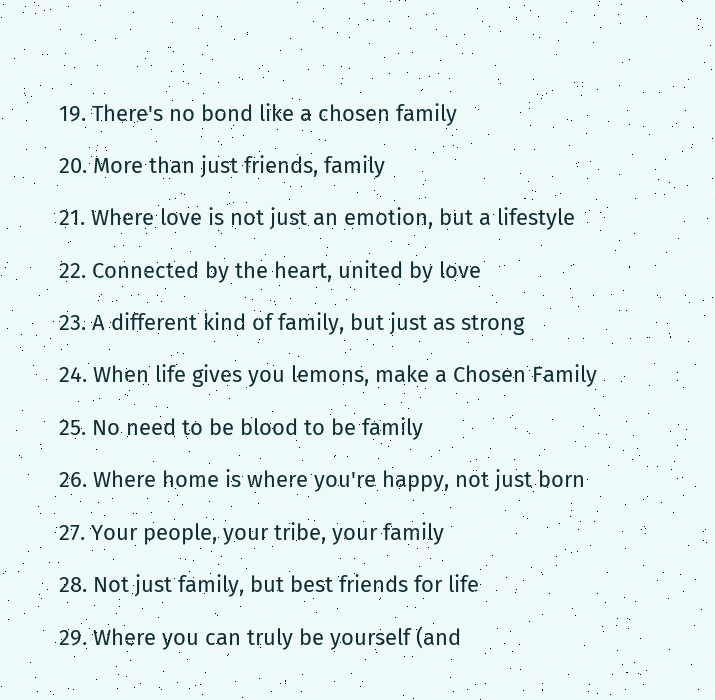19. There's no bond like a chosen family

20. More than just friends, family

21. Where love is not just an emotion, but a lifestyle

22. Connected by the heart, united by love

23. A different kind of family, but just as strong

24. When life gives you lemons, make a Chosen Family

25. No need to be blood to be family

26. Where home is where you're happy, not just born

27. Your people, your tribe, your family

28. Not just family, but best friends for life

29. Where you can truly be yourself (and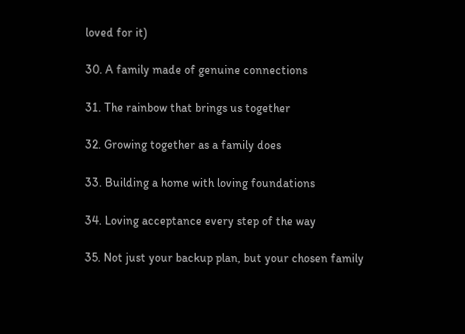loved for it)

30. A family made of genuine connections

31. The rainbow that brings us together

32. Growing together as a family does

33. Building a home with loving foundations

34. Loving acceptance every step of the way

35. Not just your backup plan, but your chosen family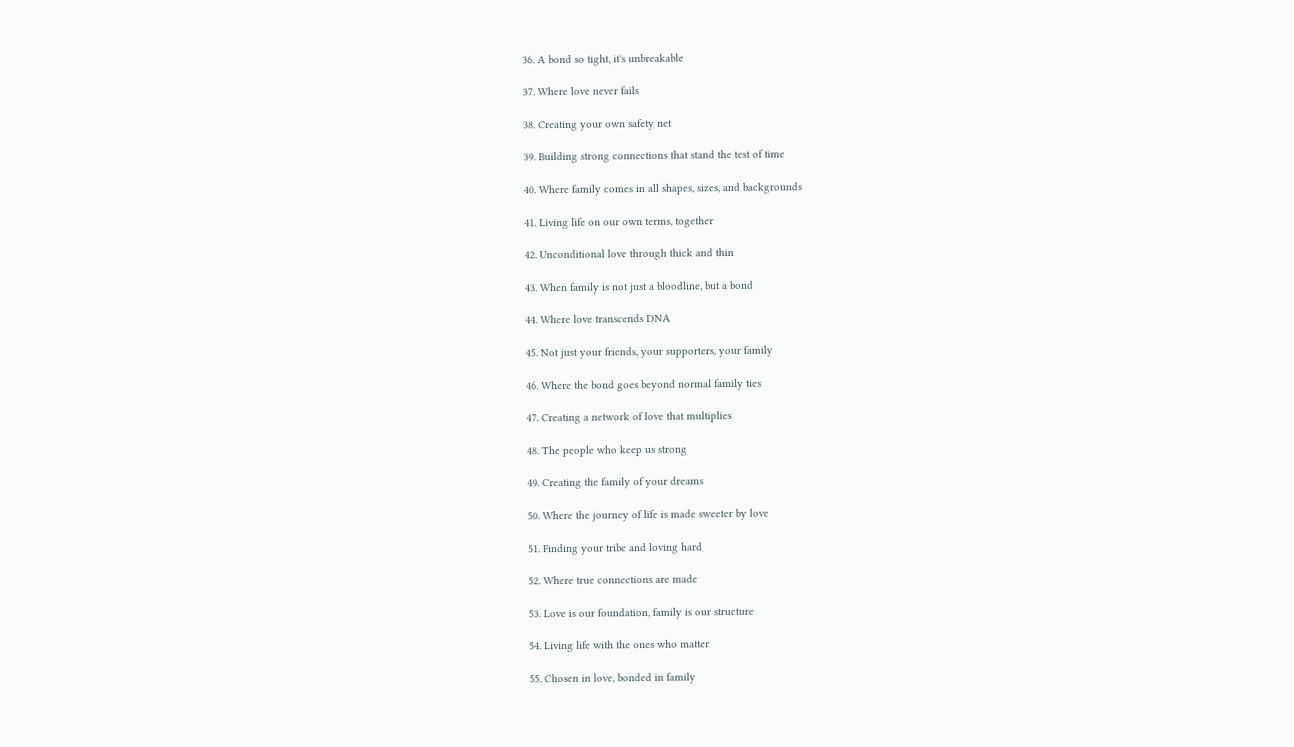36. A bond so tight, it's unbreakable

37. Where love never fails

38. Creating your own safety net

39. Building strong connections that stand the test of time

40. Where family comes in all shapes, sizes, and backgrounds

41. Living life on our own terms, together

42. Unconditional love through thick and thin

43. When family is not just a bloodline, but a bond

44. Where love transcends DNA

45. Not just your friends, your supporters, your family

46. Where the bond goes beyond normal family ties

47. Creating a network of love that multiplies

48. The people who keep us strong

49. Creating the family of your dreams

50. Where the journey of life is made sweeter by love

51. Finding your tribe and loving hard

52. Where true connections are made

53. Love is our foundation, family is our structure

54. Living life with the ones who matter

55. Chosen in love, bonded in family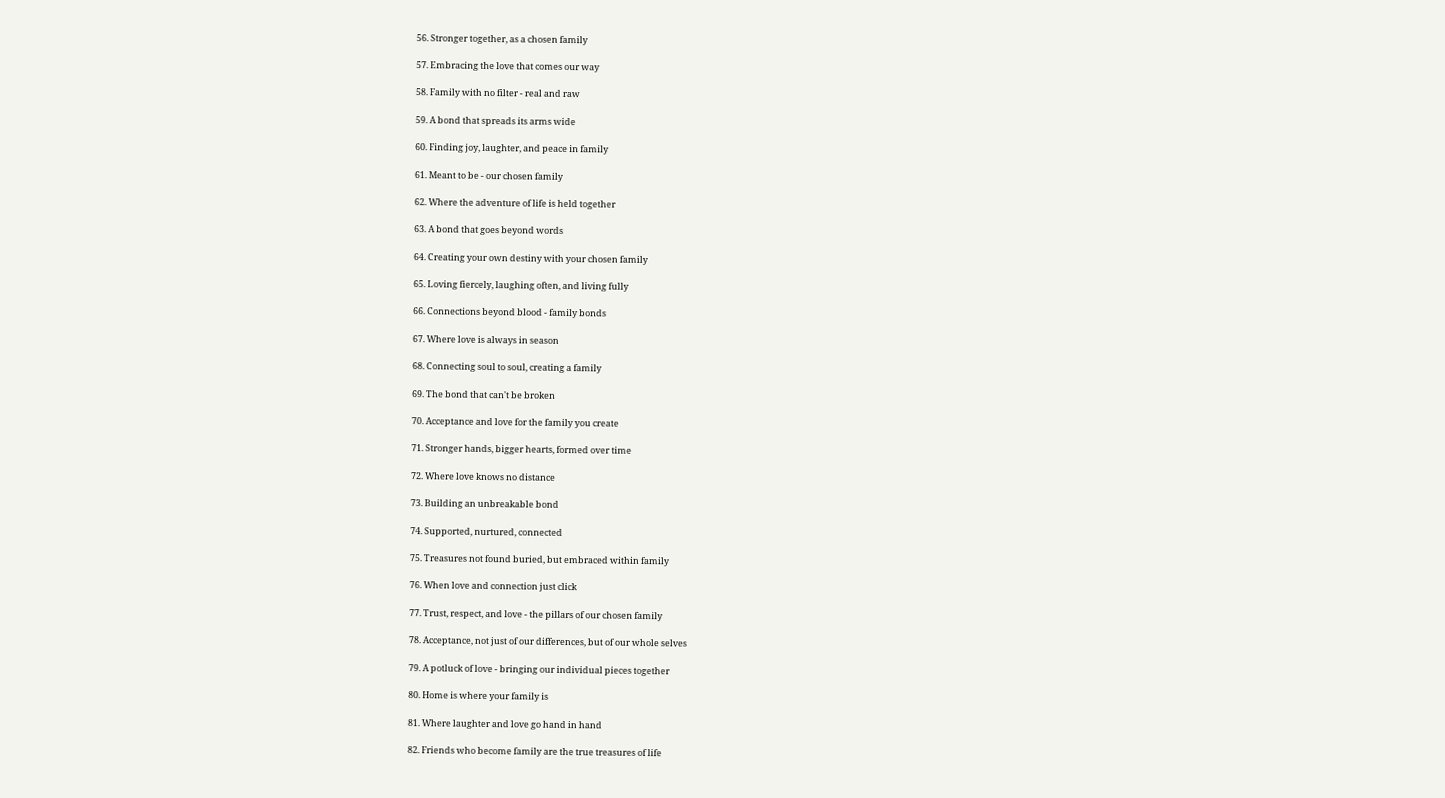56. Stronger together, as a chosen family

57. Embracing the love that comes our way

58. Family with no filter - real and raw

59. A bond that spreads its arms wide

60. Finding joy, laughter, and peace in family

61. Meant to be - our chosen family

62. Where the adventure of life is held together

63. A bond that goes beyond words

64. Creating your own destiny with your chosen family

65. Loving fiercely, laughing often, and living fully

66. Connections beyond blood - family bonds

67. Where love is always in season

68. Connecting soul to soul, creating a family

69. The bond that can't be broken

70. Acceptance and love for the family you create

71. Stronger hands, bigger hearts, formed over time

72. Where love knows no distance

73. Building an unbreakable bond

74. Supported, nurtured, connected

75. Treasures not found buried, but embraced within family

76. When love and connection just click

77. Trust, respect, and love - the pillars of our chosen family

78. Acceptance, not just of our differences, but of our whole selves

79. A potluck of love - bringing our individual pieces together

80. Home is where your family is

81. Where laughter and love go hand in hand

82. Friends who become family are the true treasures of life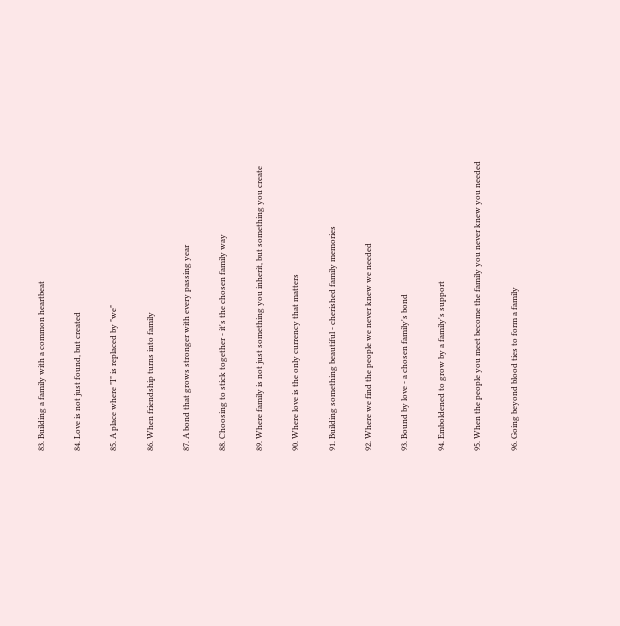83. Building a family with a common heartbeat

84. Love is not just found, but created

85. A place where "I" is replaced by "we"

86. When friendship turns into family

87. A bond that grows stronger with every passing year

88. Choosing to stick together - it's the chosen family way

89. Where family is not just something you inherit, but something you create

90. Where love is the only currency that matters

91. Building something beautiful - cherished family memories

92. Where we find the people we never knew we needed

93. Bound by love - a chosen family's bond

94. Emboldened to grow by a family's support

95. When the people you meet become the family you never knew you needed

96. Going beyond blood ties to form a family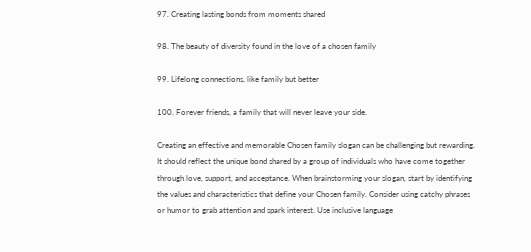97. Creating lasting bonds from moments shared

98. The beauty of diversity found in the love of a chosen family

99. Lifelong connections, like family but better

100. Forever friends, a family that will never leave your side.

Creating an effective and memorable Chosen family slogan can be challenging but rewarding. It should reflect the unique bond shared by a group of individuals who have come together through love, support, and acceptance. When brainstorming your slogan, start by identifying the values and characteristics that define your Chosen family. Consider using catchy phrases or humor to grab attention and spark interest. Use inclusive language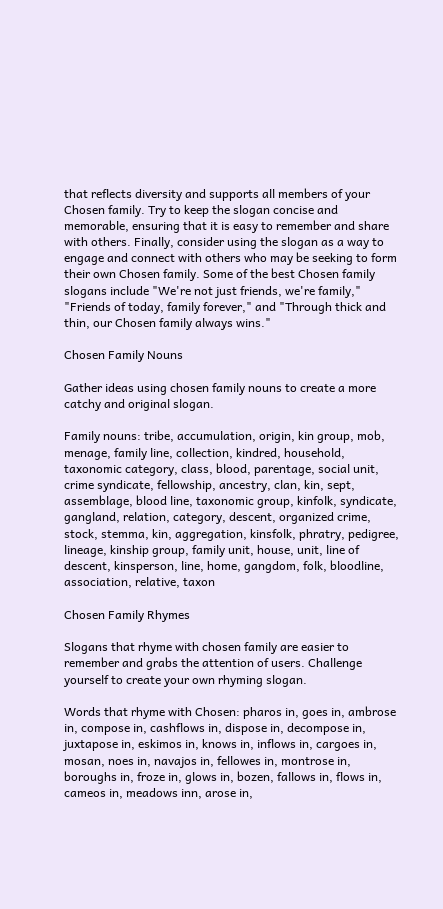that reflects diversity and supports all members of your Chosen family. Try to keep the slogan concise and memorable, ensuring that it is easy to remember and share with others. Finally, consider using the slogan as a way to engage and connect with others who may be seeking to form their own Chosen family. Some of the best Chosen family slogans include "We're not just friends, we're family," "Friends of today, family forever," and "Through thick and thin, our Chosen family always wins."

Chosen Family Nouns

Gather ideas using chosen family nouns to create a more catchy and original slogan.

Family nouns: tribe, accumulation, origin, kin group, mob, menage, family line, collection, kindred, household, taxonomic category, class, blood, parentage, social unit, crime syndicate, fellowship, ancestry, clan, kin, sept, assemblage, blood line, taxonomic group, kinfolk, syndicate, gangland, relation, category, descent, organized crime, stock, stemma, kin, aggregation, kinsfolk, phratry, pedigree, lineage, kinship group, family unit, house, unit, line of descent, kinsperson, line, home, gangdom, folk, bloodline, association, relative, taxon

Chosen Family Rhymes

Slogans that rhyme with chosen family are easier to remember and grabs the attention of users. Challenge yourself to create your own rhyming slogan.

Words that rhyme with Chosen: pharos in, goes in, ambrose in, compose in, cashflows in, dispose in, decompose in, juxtapose in, eskimos in, knows in, inflows in, cargoes in, mosan, noes in, navajos in, fellowes in, montrose in, boroughs in, froze in, glows in, bozen, fallows in, flows in, cameos in, meadows inn, arose in,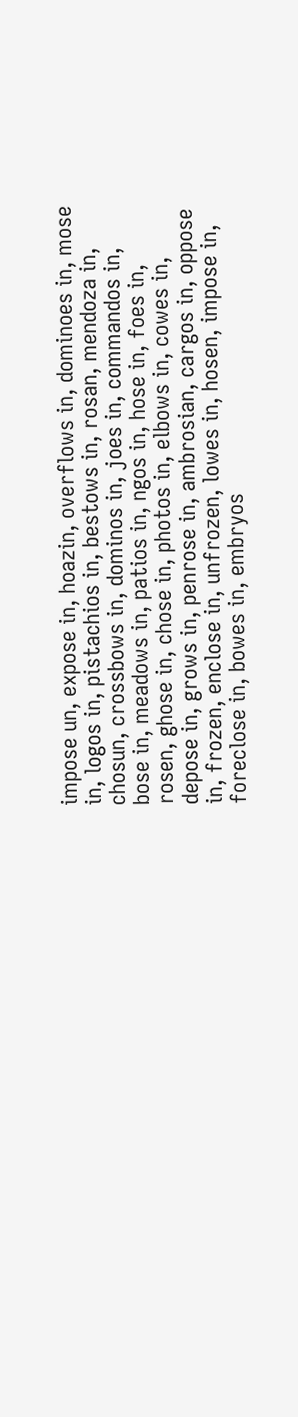impose un, expose in, hoazin, overflows in, dominoes in, mose in, logos in, pistachios in, bestows in, rosan, mendoza in, chosun, crossbows in, dominos in, joes in, commandos in, bose in, meadows in, patios in, ngos in, hose in, foes in, rosen, ghose in, chose in, photos in, elbows in, cowes in, depose in, grows in, penrose in, ambrosian, cargos in, oppose in, frozen, enclose in, unfrozen, lowes in, hosen, impose in, foreclose in, bowes in, embryos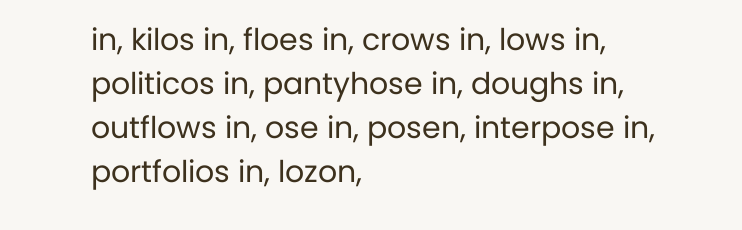in, kilos in, floes in, crows in, lows in, politicos in, pantyhose in, doughs in, outflows in, ose in, posen, interpose in, portfolios in, lozon,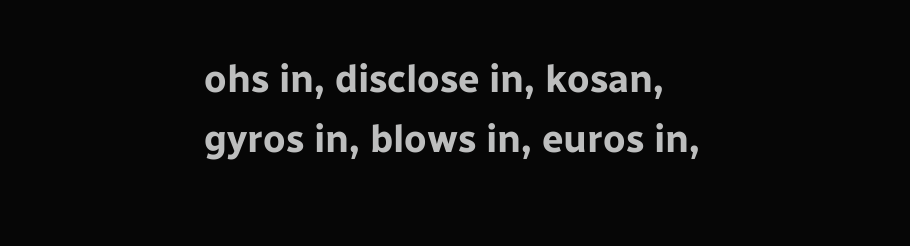ohs in, disclose in, kosan, gyros in, blows in, euros in,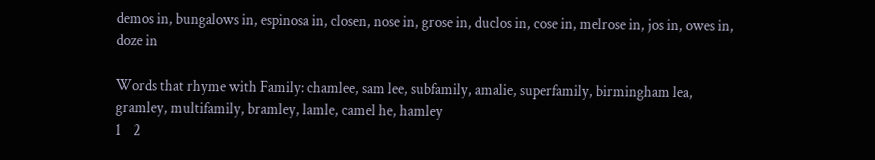demos in, bungalows in, espinosa in, closen, nose in, grose in, duclos in, cose in, melrose in, jos in, owes in, doze in

Words that rhyme with Family: chamlee, sam lee, subfamily, amalie, superfamily, birmingham lea, gramley, multifamily, bramley, lamle, camel he, hamley
1    2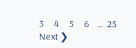3     4     5     6    ...  25      Next ❯